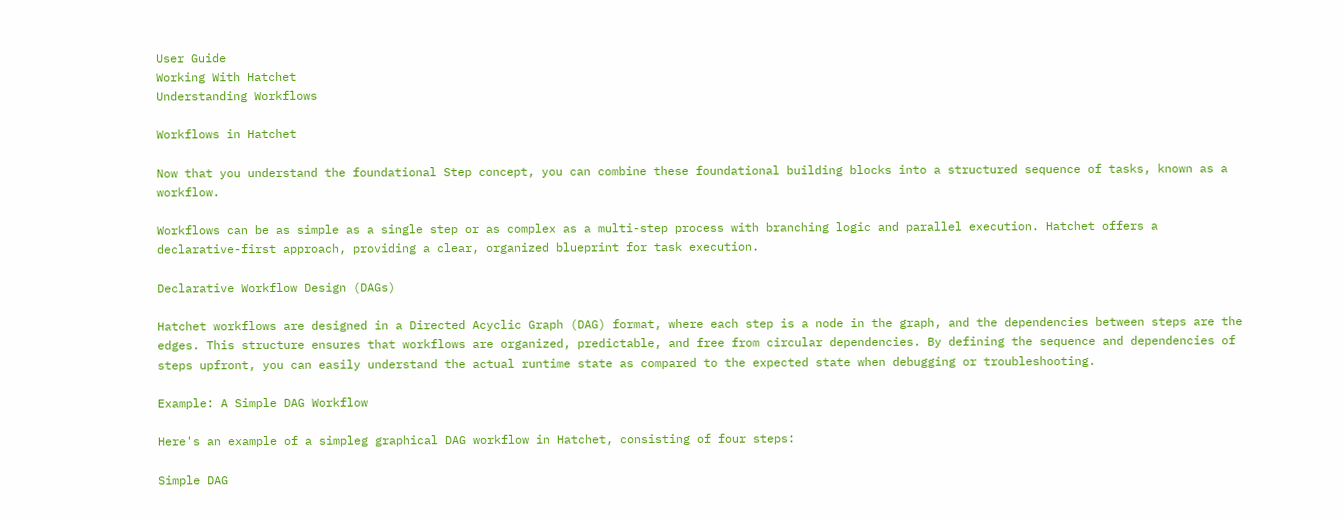User Guide
Working With Hatchet
Understanding Workflows

Workflows in Hatchet

Now that you understand the foundational Step concept, you can combine these foundational building blocks into a structured sequence of tasks, known as a workflow.

Workflows can be as simple as a single step or as complex as a multi-step process with branching logic and parallel execution. Hatchet offers a declarative-first approach, providing a clear, organized blueprint for task execution.

Declarative Workflow Design (DAGs)

Hatchet workflows are designed in a Directed Acyclic Graph (DAG) format, where each step is a node in the graph, and the dependencies between steps are the edges. This structure ensures that workflows are organized, predictable, and free from circular dependencies. By defining the sequence and dependencies of steps upfront, you can easily understand the actual runtime state as compared to the expected state when debugging or troubleshooting.

Example: A Simple DAG Workflow

Here's an example of a simpleg graphical DAG workflow in Hatchet, consisting of four steps:

Simple DAG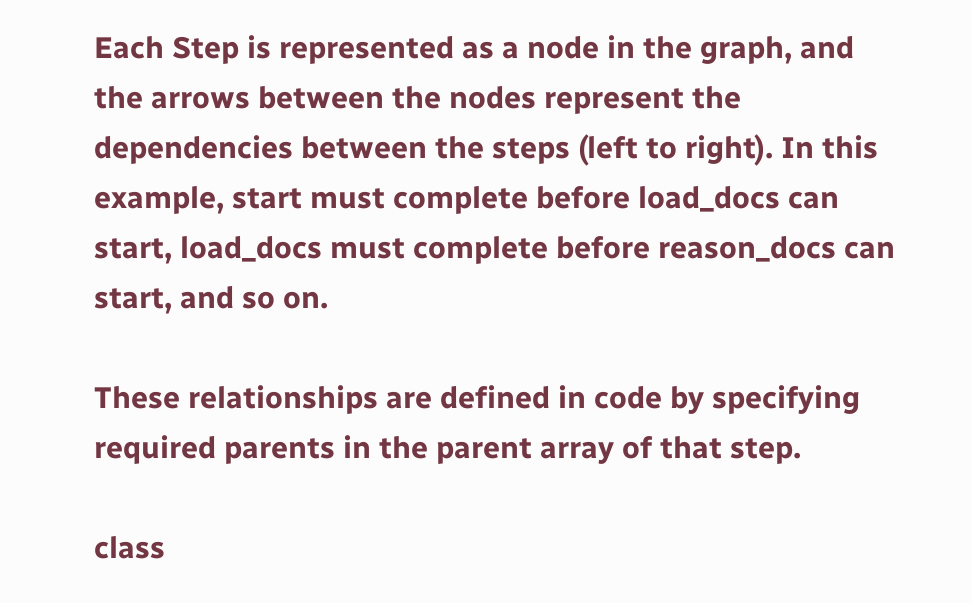Each Step is represented as a node in the graph, and the arrows between the nodes represent the dependencies between the steps (left to right). In this example, start must complete before load_docs can start, load_docs must complete before reason_docs can start, and so on.

These relationships are defined in code by specifying required parents in the parent array of that step.

class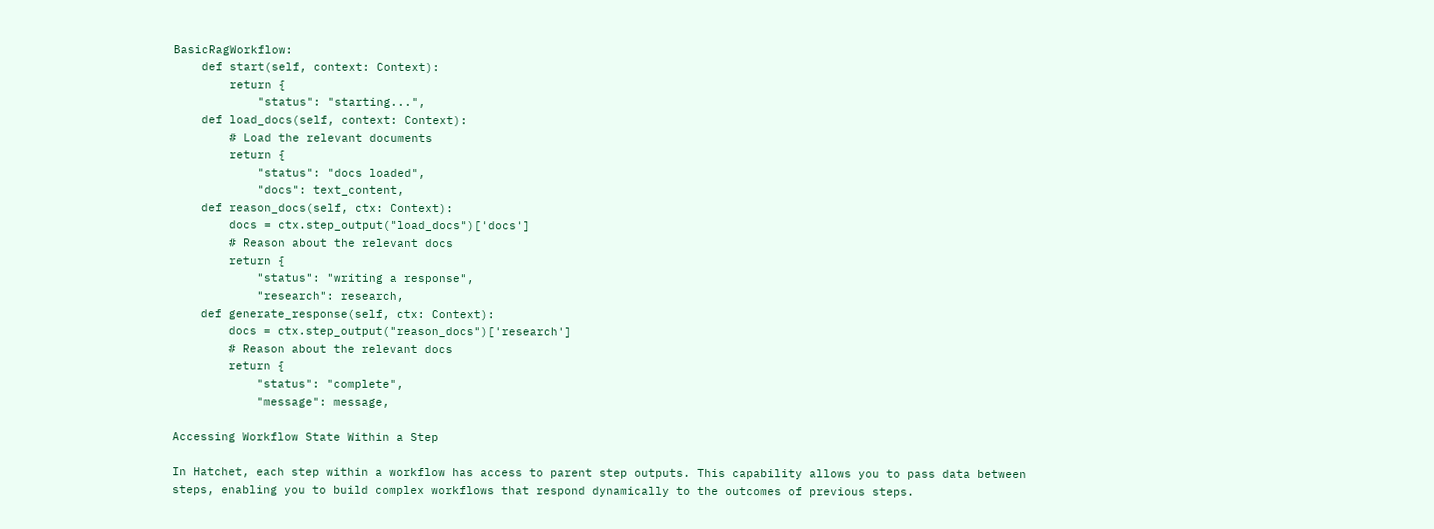BasicRagWorkflow:
    def start(self, context: Context):
        return {
            "status": "starting...",
    def load_docs(self, context: Context):
        # Load the relevant documents
        return {
            "status": "docs loaded",
            "docs": text_content,
    def reason_docs(self, ctx: Context):
        docs = ctx.step_output("load_docs")['docs']
        # Reason about the relevant docs
        return {
            "status": "writing a response",
            "research": research,
    def generate_response(self, ctx: Context):
        docs = ctx.step_output("reason_docs")['research']
        # Reason about the relevant docs
        return {
            "status": "complete",
            "message": message,

Accessing Workflow State Within a Step

In Hatchet, each step within a workflow has access to parent step outputs. This capability allows you to pass data between steps, enabling you to build complex workflows that respond dynamically to the outcomes of previous steps.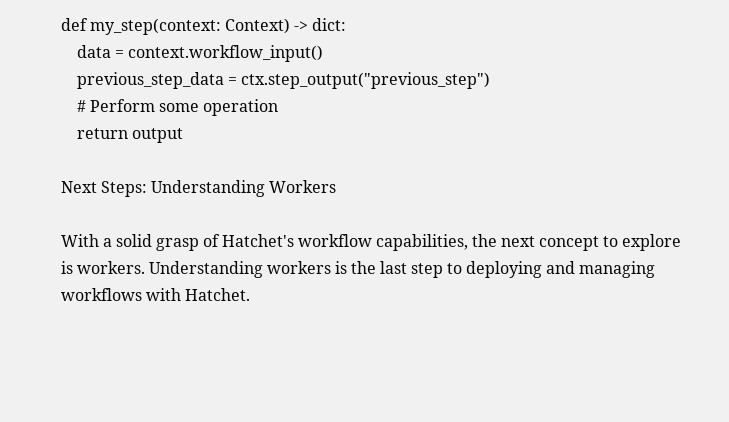def my_step(context: Context) -> dict:
    data = context.workflow_input()
    previous_step_data = ctx.step_output("previous_step")
    # Perform some operation
    return output

Next Steps: Understanding Workers

With a solid grasp of Hatchet's workflow capabilities, the next concept to explore is workers. Understanding workers is the last step to deploying and managing workflows with Hatchet.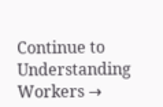Continue to Understanding Workers →